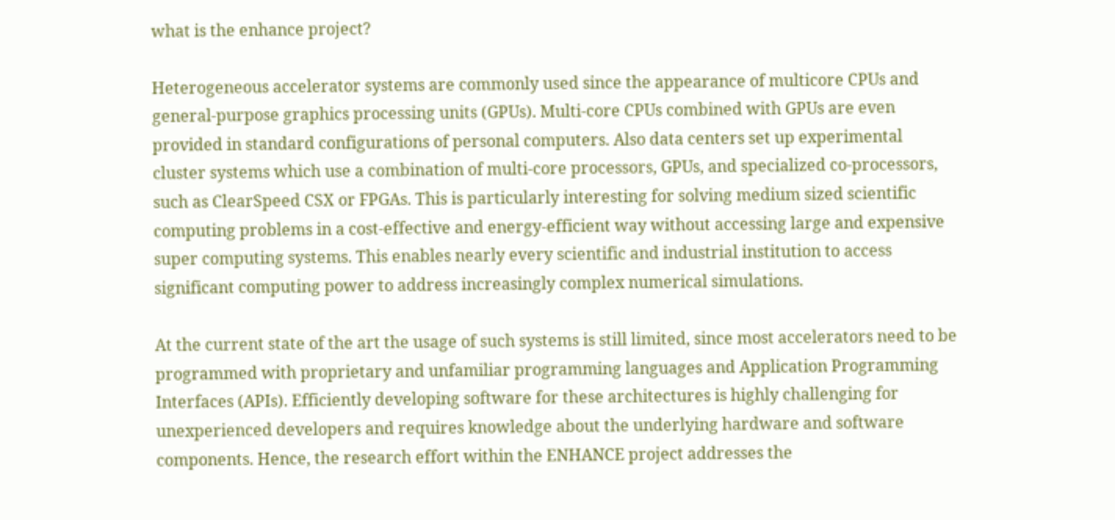what is the enhance project?

Heterogeneous accelerator systems are commonly used since the appearance of multicore CPUs and general-purpose graphics processing units (GPUs). Multi-core CPUs combined with GPUs are even provided in standard configurations of personal computers. Also data centers set up experimental cluster systems which use a combination of multi-core processors, GPUs, and specialized co-processors, such as ClearSpeed CSX or FPGAs. This is particularly interesting for solving medium sized scientific computing problems in a cost-effective and energy-efficient way without accessing large and expensive super computing systems. This enables nearly every scientific and industrial institution to access significant computing power to address increasingly complex numerical simulations.

At the current state of the art the usage of such systems is still limited, since most accelerators need to be programmed with proprietary and unfamiliar programming languages and Application Programming Interfaces (APIs). Efficiently developing software for these architectures is highly challenging for unexperienced developers and requires knowledge about the underlying hardware and software components. Hence, the research effort within the ENHANCE project addresses the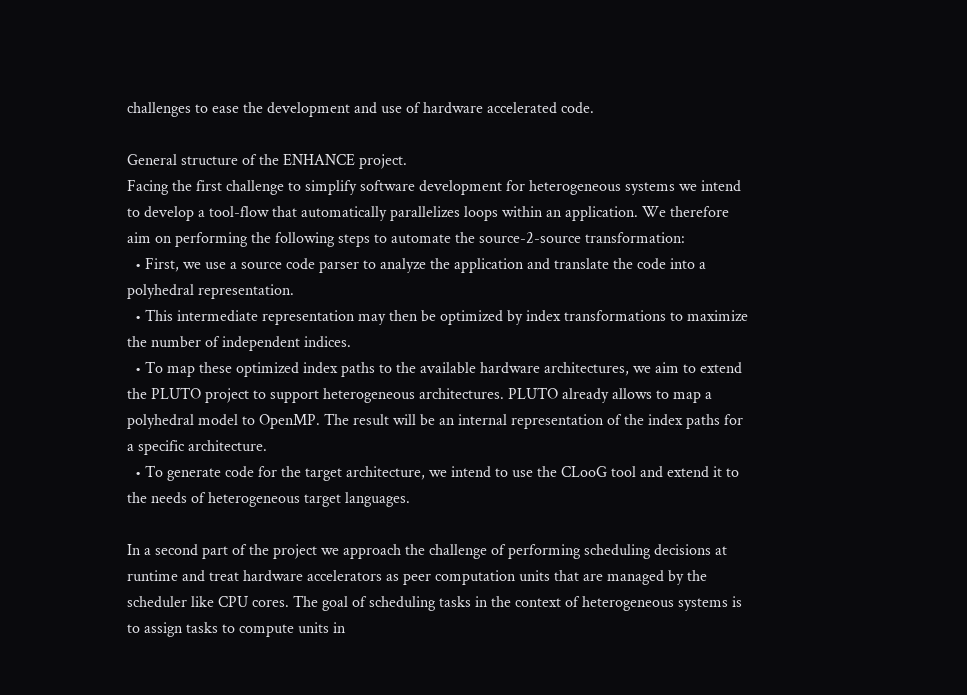challenges to ease the development and use of hardware accelerated code.

General structure of the ENHANCE project.
Facing the first challenge to simplify software development for heterogeneous systems we intend to develop a tool-flow that automatically parallelizes loops within an application. We therefore aim on performing the following steps to automate the source-2-source transformation:
  • First, we use a source code parser to analyze the application and translate the code into a polyhedral representation.
  • This intermediate representation may then be optimized by index transformations to maximize the number of independent indices.
  • To map these optimized index paths to the available hardware architectures, we aim to extend the PLUTO project to support heterogeneous architectures. PLUTO already allows to map a polyhedral model to OpenMP. The result will be an internal representation of the index paths for a specific architecture.
  • To generate code for the target architecture, we intend to use the CLooG tool and extend it to the needs of heterogeneous target languages.

In a second part of the project we approach the challenge of performing scheduling decisions at runtime and treat hardware accelerators as peer computation units that are managed by the scheduler like CPU cores. The goal of scheduling tasks in the context of heterogeneous systems is to assign tasks to compute units in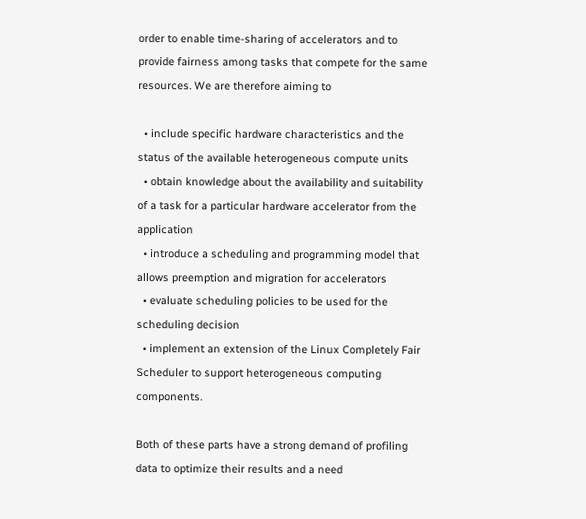order to enable time-sharing of accelerators and to provide fairness among tasks that compete for the same resources. We are therefore aiming to

  • include specific hardware characteristics and the status of the available heterogeneous compute units
  • obtain knowledge about the availability and suitability of a task for a particular hardware accelerator from the application
  • introduce a scheduling and programming model that allows preemption and migration for accelerators
  • evaluate scheduling policies to be used for the scheduling decision
  • implement an extension of the Linux Completely Fair Scheduler to support heterogeneous computing components.

Both of these parts have a strong demand of profiling data to optimize their results and a need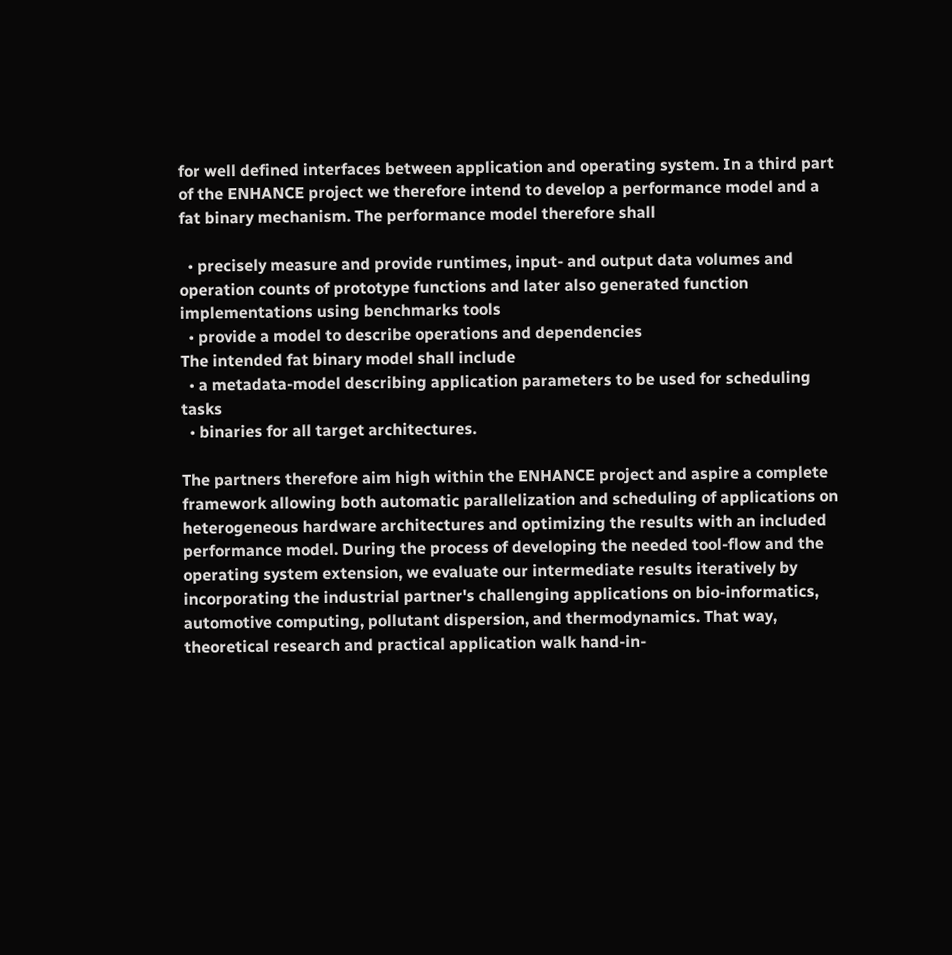for well defined interfaces between application and operating system. In a third part of the ENHANCE project we therefore intend to develop a performance model and a fat binary mechanism. The performance model therefore shall

  • precisely measure and provide runtimes, input- and output data volumes and operation counts of prototype functions and later also generated function implementations using benchmarks tools
  • provide a model to describe operations and dependencies
The intended fat binary model shall include
  • a metadata-model describing application parameters to be used for scheduling tasks
  • binaries for all target architectures.

The partners therefore aim high within the ENHANCE project and aspire a complete framework allowing both automatic parallelization and scheduling of applications on heterogeneous hardware architectures and optimizing the results with an included performance model. During the process of developing the needed tool-flow and the operating system extension, we evaluate our intermediate results iteratively by incorporating the industrial partner's challenging applications on bio-informatics, automotive computing, pollutant dispersion, and thermodynamics. That way, theoretical research and practical application walk hand-in-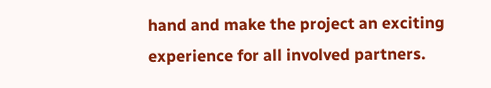hand and make the project an exciting experience for all involved partners.